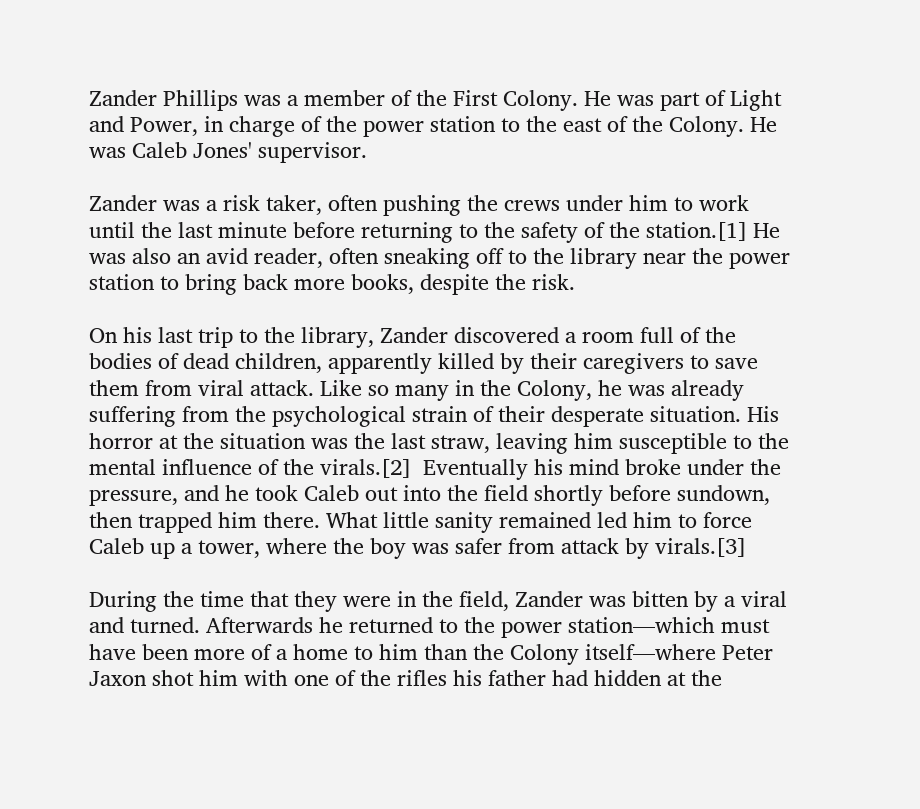Zander Phillips was a member of the First Colony. He was part of Light and Power, in charge of the power station to the east of the Colony. He was Caleb Jones' supervisor.

Zander was a risk taker, often pushing the crews under him to work until the last minute before returning to the safety of the station.[1] He was also an avid reader, often sneaking off to the library near the power station to bring back more books, despite the risk.

On his last trip to the library, Zander discovered a room full of the bodies of dead children, apparently killed by their caregivers to save them from viral attack. Like so many in the Colony, he was already suffering from the psychological strain of their desperate situation. His horror at the situation was the last straw, leaving him susceptible to the mental influence of the virals.[2]  Eventually his mind broke under the pressure, and he took Caleb out into the field shortly before sundown, then trapped him there. What little sanity remained led him to force Caleb up a tower, where the boy was safer from attack by virals.[3]

During the time that they were in the field, Zander was bitten by a viral and turned. Afterwards he returned to the power station—which must have been more of a home to him than the Colony itself—where Peter Jaxon shot him with one of the rifles his father had hidden at the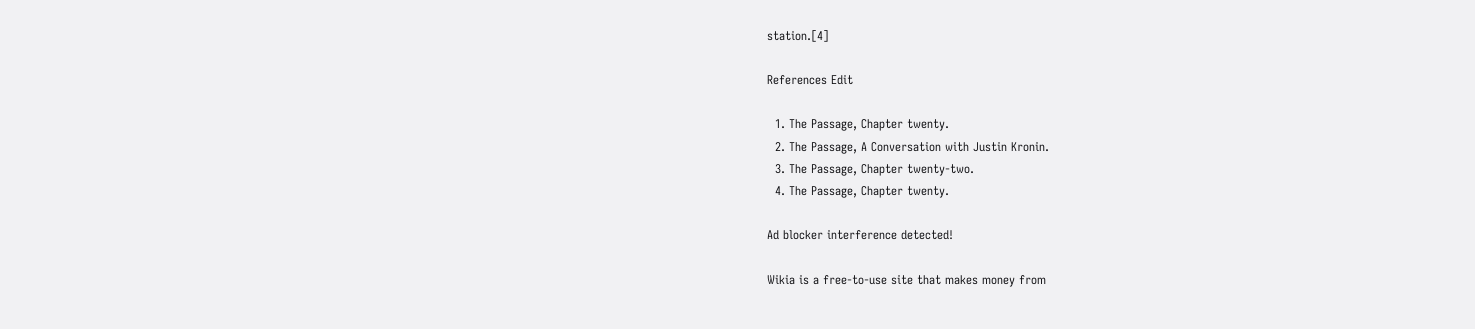station.[4]

References Edit

  1. The Passage, Chapter twenty.
  2. The Passage, A Conversation with Justin Kronin.
  3. The Passage, Chapter twenty-two.
  4. The Passage, Chapter twenty.

Ad blocker interference detected!

Wikia is a free-to-use site that makes money from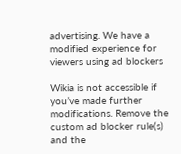advertising. We have a modified experience for viewers using ad blockers

Wikia is not accessible if you’ve made further modifications. Remove the custom ad blocker rule(s) and the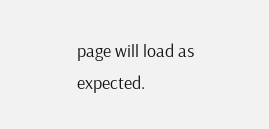page will load as expected.